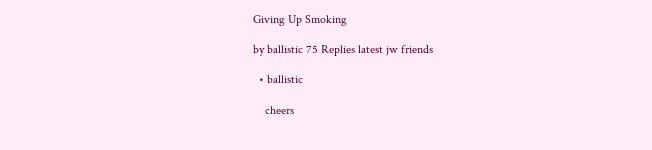Giving Up Smoking

by ballistic 75 Replies latest jw friends

  • ballistic

    cheers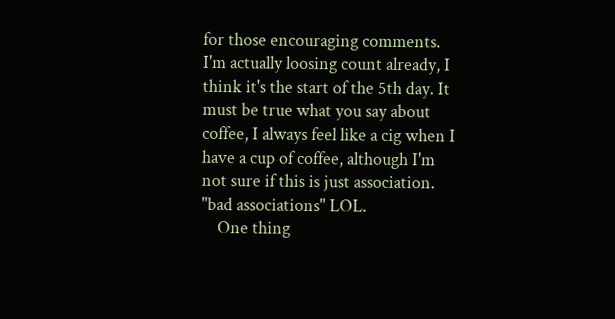for those encouraging comments. I'm actually loosing count already, I think it's the start of the 5th day. It must be true what you say about coffee, I always feel like a cig when I have a cup of coffee, although I'm not sure if this is just association. "bad associations" LOL.
    One thing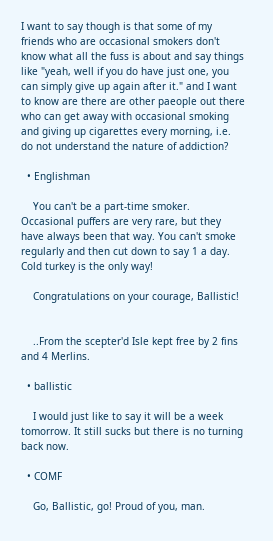I want to say though is that some of my friends who are occasional smokers don't know what all the fuss is about and say things like "yeah, well if you do have just one, you can simply give up again after it." and I want to know are there are other paeople out there who can get away with occasional smoking and giving up cigarettes every morning, i.e. do not understand the nature of addiction?

  • Englishman

    You can't be a part-time smoker. Occasional puffers are very rare, but they have always been that way. You can't smoke regularly and then cut down to say 1 a day. Cold turkey is the only way!

    Congratulations on your courage, Ballistic!


    ..From the scepter'd Isle kept free by 2 fins and 4 Merlins.

  • ballistic

    I would just like to say it will be a week tomorrow. It still sucks but there is no turning back now.

  • COMF

    Go, Ballistic, go! Proud of you, man.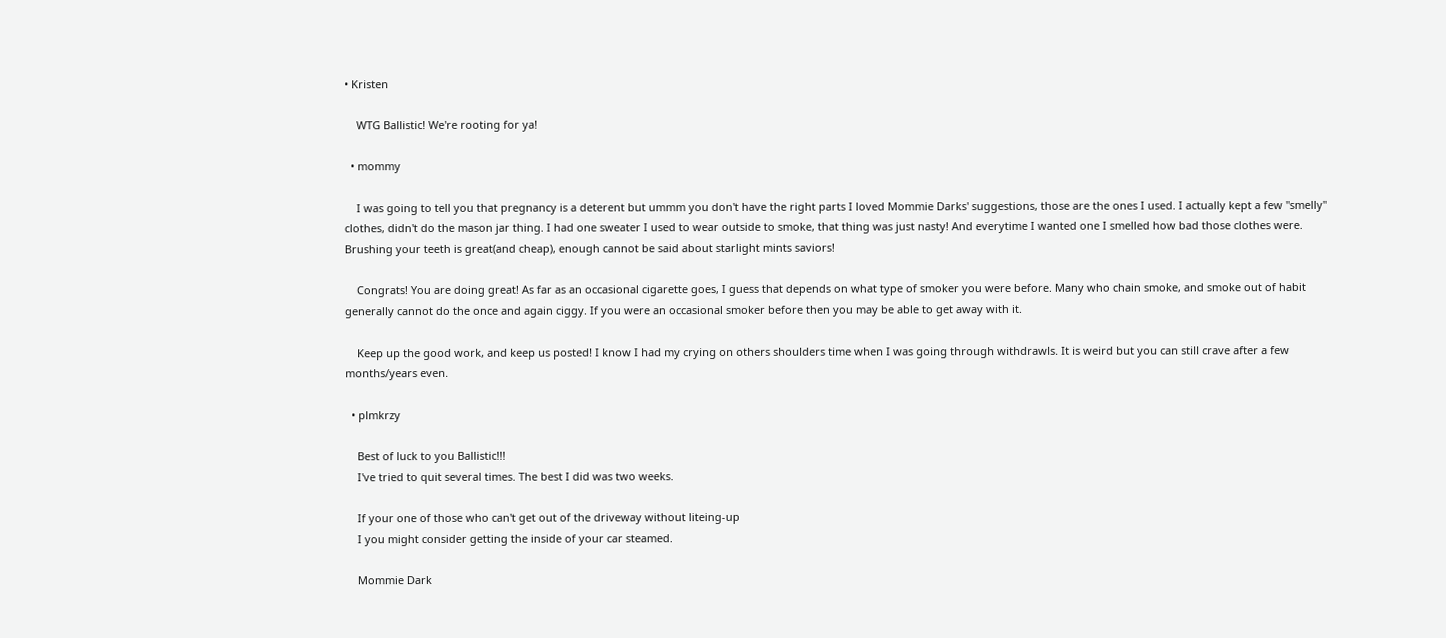• Kristen

    WTG Ballistic! We're rooting for ya!

  • mommy

    I was going to tell you that pregnancy is a deterent but ummm you don't have the right parts I loved Mommie Darks' suggestions, those are the ones I used. I actually kept a few "smelly" clothes, didn't do the mason jar thing. I had one sweater I used to wear outside to smoke, that thing was just nasty! And everytime I wanted one I smelled how bad those clothes were. Brushing your teeth is great(and cheap), enough cannot be said about starlight mints saviors!

    Congrats! You are doing great! As far as an occasional cigarette goes, I guess that depends on what type of smoker you were before. Many who chain smoke, and smoke out of habit generally cannot do the once and again ciggy. If you were an occasional smoker before then you may be able to get away with it.

    Keep up the good work, and keep us posted! I know I had my crying on others shoulders time when I was going through withdrawls. It is weird but you can still crave after a few months/years even.

  • plmkrzy

    Best of luck to you Ballistic!!!
    I've tried to quit several times. The best I did was two weeks.

    If your one of those who can't get out of the driveway without liteing-up
    I you might consider getting the inside of your car steamed.

    Mommie Dark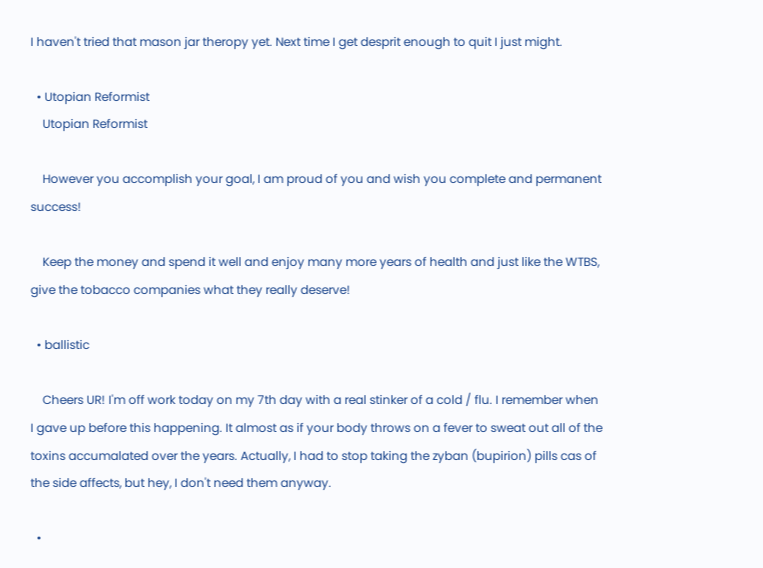I haven't tried that mason jar theropy yet. Next time I get desprit enough to quit I just might.

  • Utopian Reformist
    Utopian Reformist

    However you accomplish your goal, I am proud of you and wish you complete and permanent success!

    Keep the money and spend it well and enjoy many more years of health and just like the WTBS, give the tobacco companies what they really deserve!

  • ballistic

    Cheers UR! I'm off work today on my 7th day with a real stinker of a cold / flu. I remember when I gave up before this happening. It almost as if your body throws on a fever to sweat out all of the toxins accumalated over the years. Actually, I had to stop taking the zyban (bupirion) pills cas of the side affects, but hey, I don't need them anyway.

  •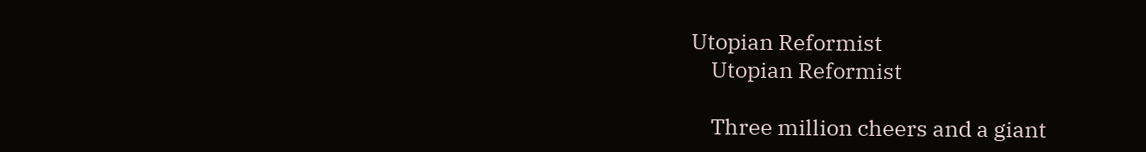Utopian Reformist
    Utopian Reformist

    Three million cheers and a giant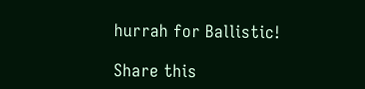hurrah for Ballistic!

Share this